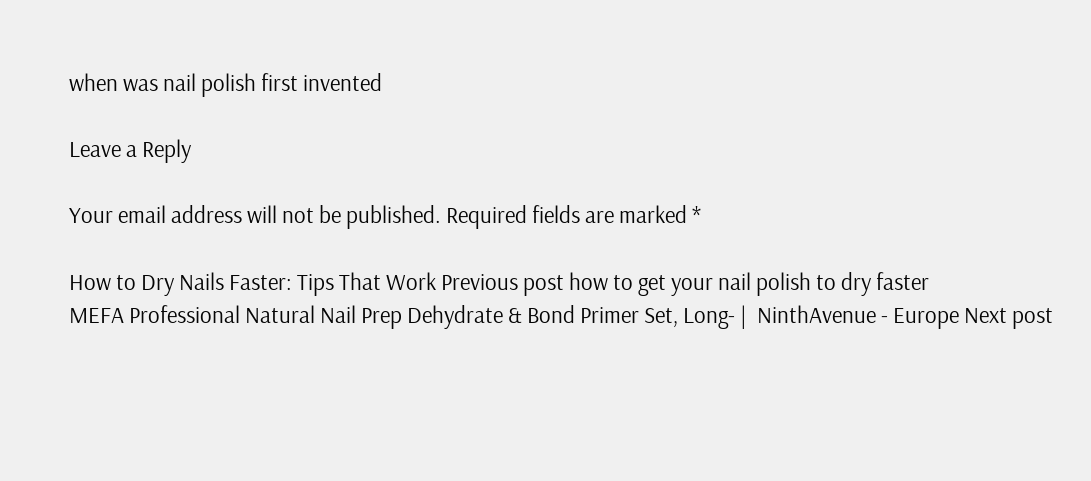when was nail polish first invented

Leave a Reply

Your email address will not be published. Required fields are marked *

How to Dry Nails Faster: Tips That Work Previous post how to get your nail polish to dry faster
MEFA Professional Natural Nail Prep Dehydrate & Bond Primer Set, Long- |  NinthAvenue - Europe Next post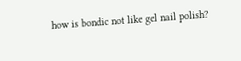how is bondic not like gel nail polish?